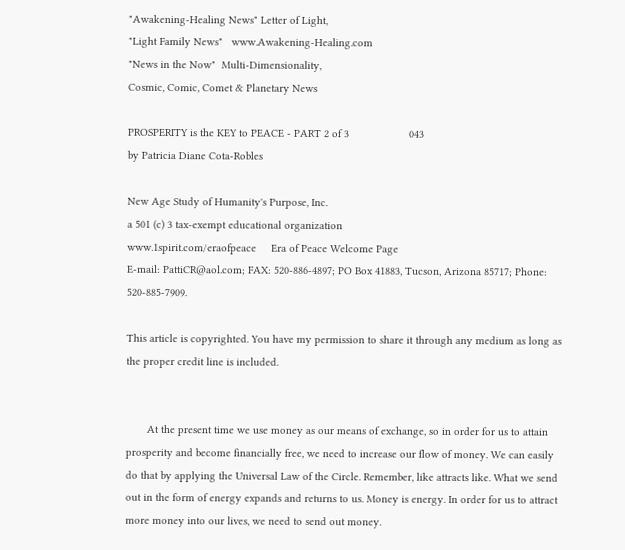"Awakening-Healing News" Letter of Light,
"Light Family News"   www.Awakening-Healing.com
"News in the Now"  Multi-Dimensionality,
Cosmic, Comic, Comet & Planetary News

PROSPERITY is the KEY to PEACE - PART 2 of 3                    043
by Patricia Diane Cota-Robles

New Age Study of Humanity's Purpose, Inc.
a 501 (c) 3 tax-exempt educational organization
www.1spirit.com/eraofpeace     Era of Peace Welcome Page
E-mail: PattiCR@aol.com; FAX: 520-886-4897; PO Box 41883, Tucson, Arizona 85717; Phone: 520-885-7909.

This article is copyrighted. You have my permission to share it through any medium as long as the proper credit line is included.


       At the present time we use money as our means of exchange, so in order for us to attain prosperity and become financially free, we need to increase our flow of money. We can easily do that by applying the Universal Law of the Circle. Remember, like attracts like. What we send out in the form of energy expands and returns to us. Money is energy. In order for us to attract more money into our lives, we need to send out money.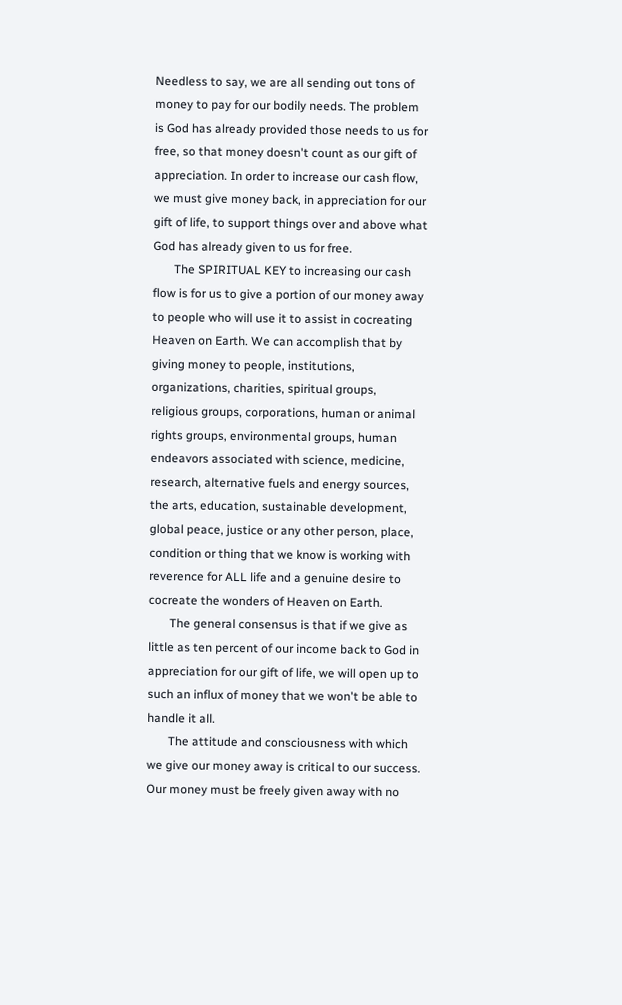Needless to say, we are all sending out tons of money to pay for our bodily needs. The problem is God has already provided those needs to us for free, so that money doesn't count as our gift of appreciation. In order to increase our cash flow, we must give money back, in appreciation for our gift of life, to support things over and above what God has already given to us for free.
       The SPIRITUAL KEY to increasing our cash flow is for us to give a portion of our money away to people who will use it to assist in cocreating Heaven on Earth. We can accomplish that by giving money to people, institutions, organizations, charities, spiritual groups, religious groups, corporations, human or animal rights groups, environmental groups, human endeavors associated with science, medicine, research, alternative fuels and energy sources, the arts, education, sustainable development, global peace, justice or any other person, place, condition or thing that we know is working with reverence for ALL life and a genuine desire to cocreate the wonders of Heaven on Earth.
       The general consensus is that if we give as little as ten percent of our income back to God in appreciation for our gift of life, we will open up to such an influx of money that we won't be able to handle it all.
       The attitude and consciousness with which we give our money away is critical to our success. Our money must be freely given away with no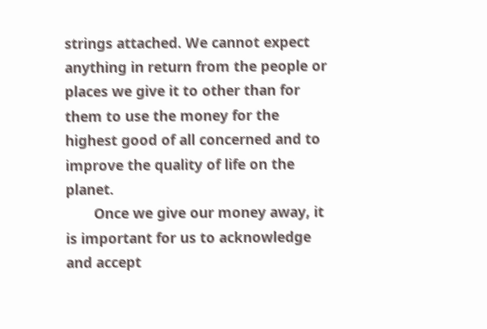strings attached. We cannot expect anything in return from the people or places we give it to other than for them to use the money for the highest good of all concerned and to improve the quality of life on the planet.
       Once we give our money away, it is important for us to acknowledge and accept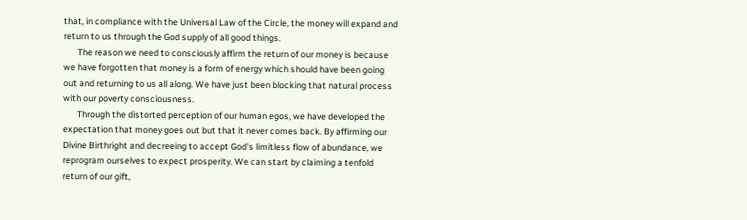that, in compliance with the Universal Law of the Circle, the money will expand and return to us through the God supply of all good things.
       The reason we need to consciously affirm the return of our money is because we have forgotten that money is a form of energy which should have been going out and returning to us all along. We have just been blocking that natural process with our poverty consciousness.
       Through the distorted perception of our human egos, we have developed the expectation that money goes out but that it never comes back. By affirming our Divine Birthright and decreeing to accept God's limitless flow of abundance, we reprogram ourselves to expect prosperity. We can start by claiming a tenfold return of our gift,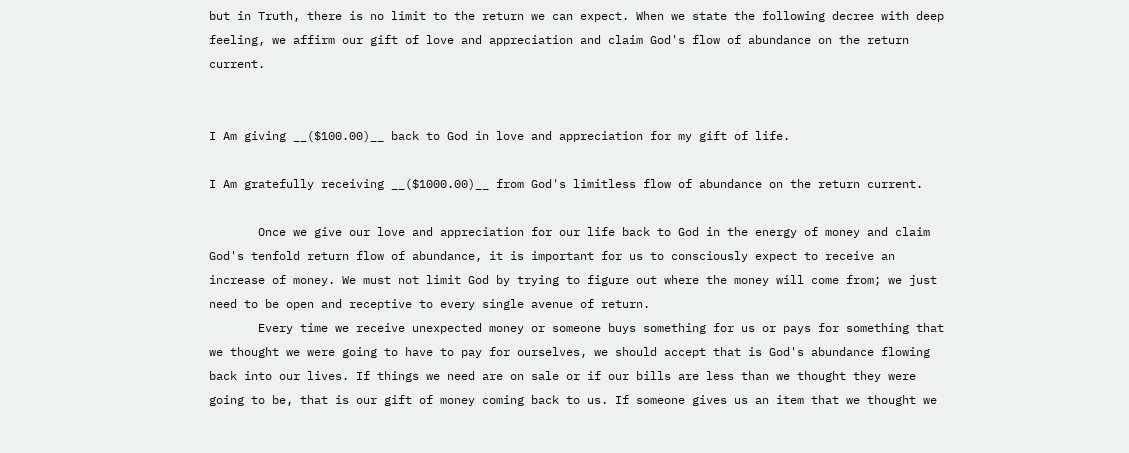but in Truth, there is no limit to the return we can expect. When we state the following decree with deep feeling, we affirm our gift of love and appreciation and claim God's flow of abundance on the return current.


I Am giving __($100.00)__ back to God in love and appreciation for my gift of life.

I Am gratefully receiving __($1000.00)__ from God's limitless flow of abundance on the return current.

       Once we give our love and appreciation for our life back to God in the energy of money and claim God's tenfold return flow of abundance, it is important for us to consciously expect to receive an increase of money. We must not limit God by trying to figure out where the money will come from; we just need to be open and receptive to every single avenue of return.
       Every time we receive unexpected money or someone buys something for us or pays for something that we thought we were going to have to pay for ourselves, we should accept that is God's abundance flowing back into our lives. If things we need are on sale or if our bills are less than we thought they were going to be, that is our gift of money coming back to us. If someone gives us an item that we thought we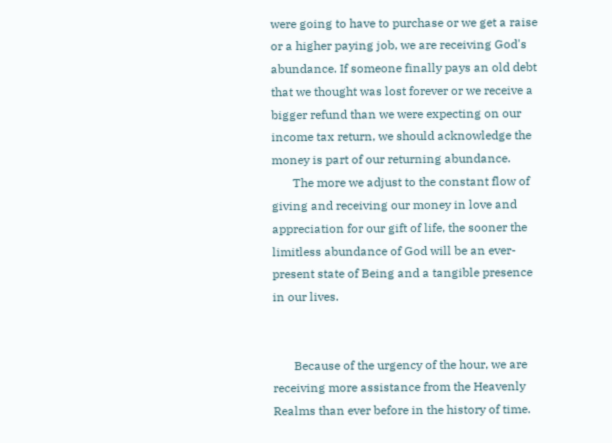were going to have to purchase or we get a raise or a higher paying job, we are receiving God's abundance. If someone finally pays an old debt that we thought was lost forever or we receive a bigger refund than we were expecting on our income tax return, we should acknowledge the money is part of our returning abundance.
       The more we adjust to the constant flow of giving and receiving our money in love and appreciation for our gift of life, the sooner the limitless abundance of God will be an ever-present state of Being and a tangible presence in our lives.


       Because of the urgency of the hour, we are receiving more assistance from the Heavenly Realms than ever before in the history of time.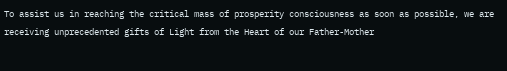To assist us in reaching the critical mass of prosperity consciousness as soon as possible, we are receiving unprecedented gifts of Light from the Heart of our Father-Mother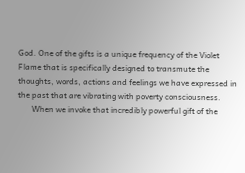God. One of the gifts is a unique frequency of the Violet Flame that is specifically designed to transmute the thoughts, words, actions and feelings we have expressed in the past that are vibrating with poverty consciousness.
       When we invoke that incredibly powerful gift of the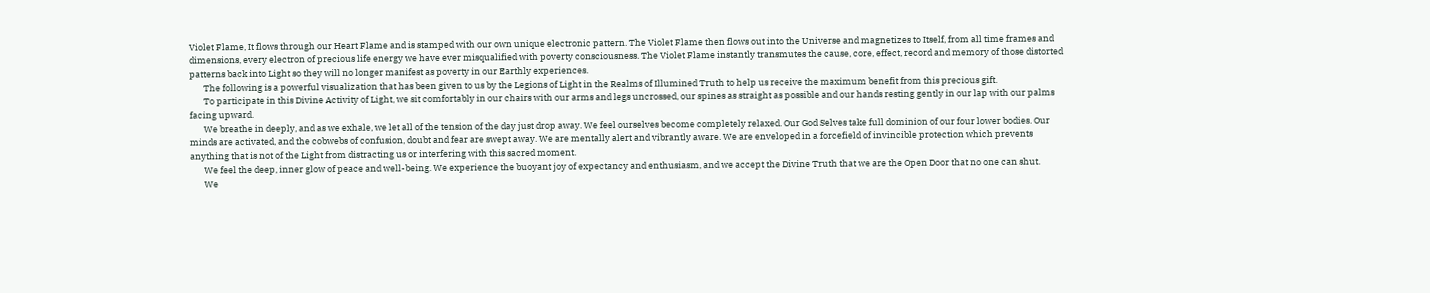Violet Flame, It flows through our Heart Flame and is stamped with our own unique electronic pattern. The Violet Flame then flows out into the Universe and magnetizes to Itself, from all time frames and dimensions, every electron of precious life energy we have ever misqualified with poverty consciousness. The Violet Flame instantly transmutes the cause, core, effect, record and memory of those distorted patterns back into Light so they will no longer manifest as poverty in our Earthly experiences.
       The following is a powerful visualization that has been given to us by the Legions of Light in the Realms of Illumined Truth to help us receive the maximum benefit from this precious gift.
       To participate in this Divine Activity of Light, we sit comfortably in our chairs with our arms and legs uncrossed, our spines as straight as possible and our hands resting gently in our lap with our palms facing upward.
       We breathe in deeply, and as we exhale, we let all of the tension of the day just drop away. We feel ourselves become completely relaxed. Our God Selves take full dominion of our four lower bodies. Our minds are activated, and the cobwebs of confusion, doubt and fear are swept away. We are mentally alert and vibrantly aware. We are enveloped in a forcefield of invincible protection which prevents anything that is not of the Light from distracting us or interfering with this sacred moment.
       We feel the deep, inner glow of peace and well-being. We experience the buoyant joy of expectancy and enthusiasm, and we accept the Divine Truth that we are the Open Door that no one can shut.
       We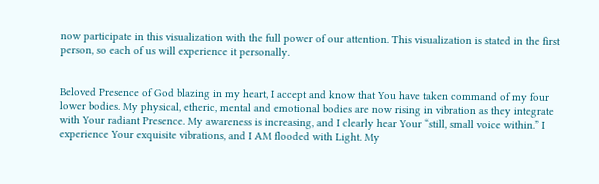now participate in this visualization with the full power of our attention. This visualization is stated in the first person, so each of us will experience it personally.


Beloved Presence of God blazing in my heart, I accept and know that You have taken command of my four lower bodies. My physical, etheric, mental and emotional bodies are now rising in vibration as they integrate with Your radiant Presence. My awareness is increasing, and I clearly hear Your “still, small voice within.” I experience Your exquisite vibrations, and I AM flooded with Light. My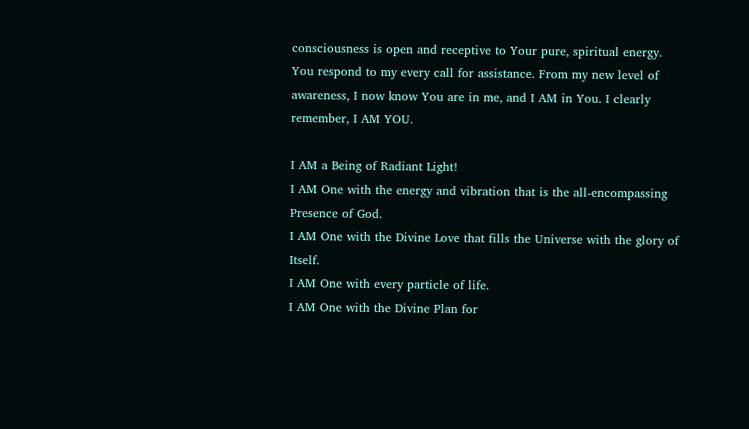consciousness is open and receptive to Your pure, spiritual energy. You respond to my every call for assistance. From my new level of awareness, I now know You are in me, and I AM in You. I clearly remember, I AM YOU.

I AM a Being of Radiant Light!
I AM One with the energy and vibration that is the all-encompassing Presence of God.
I AM One with the Divine Love that fills the Universe with the glory of Itself.
I AM One with every particle of life.
I AM One with the Divine Plan for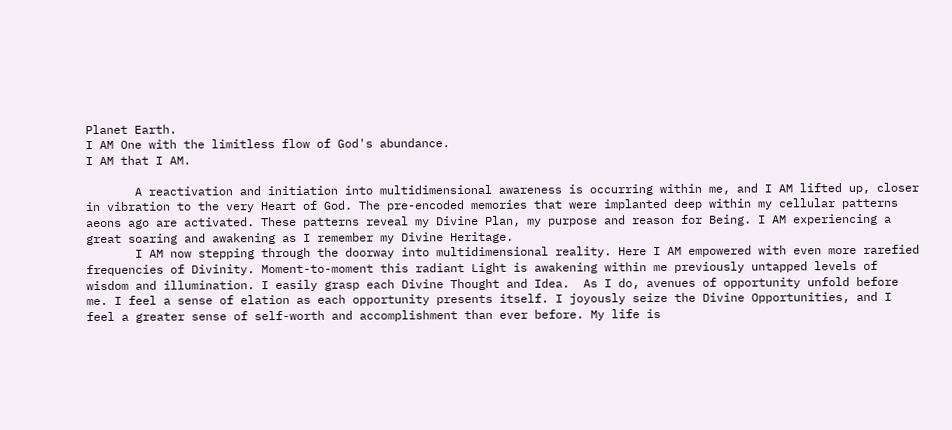Planet Earth.
I AM One with the limitless flow of God's abundance.
I AM that I AM.

       A reactivation and initiation into multidimensional awareness is occurring within me, and I AM lifted up, closer in vibration to the very Heart of God. The pre-encoded memories that were implanted deep within my cellular patterns aeons ago are activated. These patterns reveal my Divine Plan, my purpose and reason for Being. I AM experiencing a great soaring and awakening as I remember my Divine Heritage.
       I AM now stepping through the doorway into multidimensional reality. Here I AM empowered with even more rarefied frequencies of Divinity. Moment-to-moment this radiant Light is awakening within me previously untapped levels of wisdom and illumination. I easily grasp each Divine Thought and Idea.  As I do, avenues of opportunity unfold before me. I feel a sense of elation as each opportunity presents itself. I joyously seize the Divine Opportunities, and I feel a greater sense of self-worth and accomplishment than ever before. My life is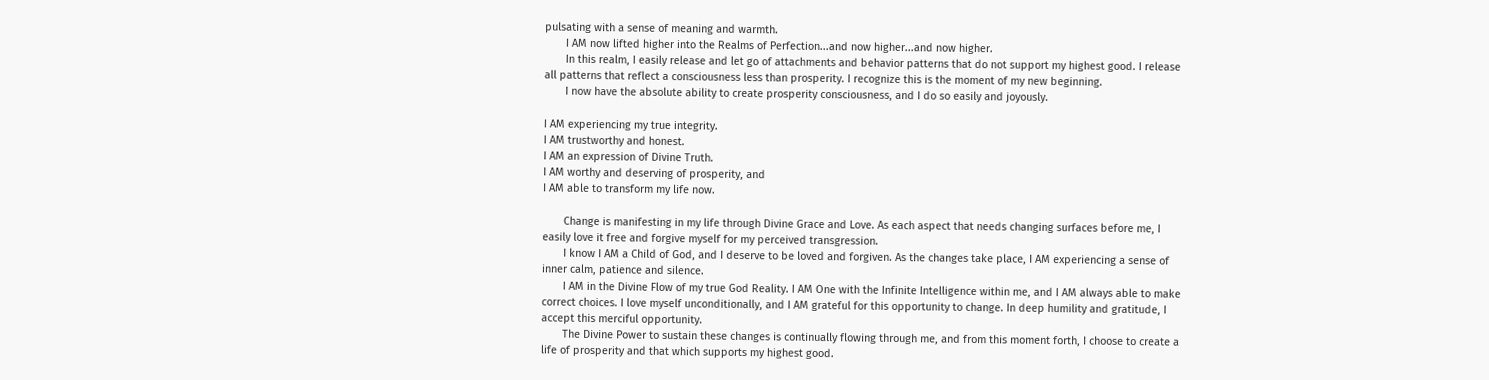pulsating with a sense of meaning and warmth.
       I AM now lifted higher into the Realms of Perfection...and now higher...and now higher.
       In this realm, I easily release and let go of attachments and behavior patterns that do not support my highest good. I release all patterns that reflect a consciousness less than prosperity. I recognize this is the moment of my new beginning.
       I now have the absolute ability to create prosperity consciousness, and I do so easily and joyously.

I AM experiencing my true integrity.
I AM trustworthy and honest.
I AM an expression of Divine Truth.
I AM worthy and deserving of prosperity, and
I AM able to transform my life now.

       Change is manifesting in my life through Divine Grace and Love. As each aspect that needs changing surfaces before me, I easily love it free and forgive myself for my perceived transgression.
       I know I AM a Child of God, and I deserve to be loved and forgiven. As the changes take place, I AM experiencing a sense of inner calm, patience and silence.
       I AM in the Divine Flow of my true God Reality. I AM One with the Infinite Intelligence within me, and I AM always able to make correct choices. I love myself unconditionally, and I AM grateful for this opportunity to change. In deep humility and gratitude, I accept this merciful opportunity.
       The Divine Power to sustain these changes is continually flowing through me, and from this moment forth, I choose to create a life of prosperity and that which supports my highest good.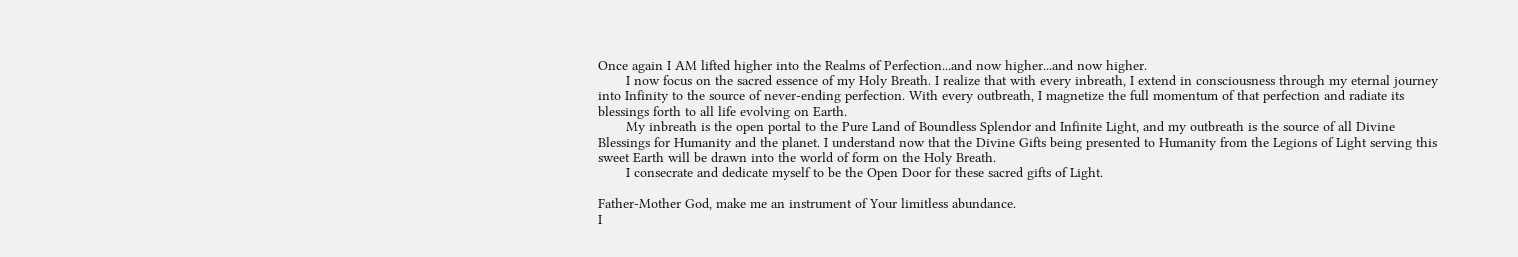Once again I AM lifted higher into the Realms of Perfection...and now higher...and now higher.
       I now focus on the sacred essence of my Holy Breath. I realize that with every inbreath, I extend in consciousness through my eternal journey into Infinity to the source of never-ending perfection. With every outbreath, I magnetize the full momentum of that perfection and radiate its blessings forth to all life evolving on Earth.
       My inbreath is the open portal to the Pure Land of Boundless Splendor and Infinite Light, and my outbreath is the source of all Divine Blessings for Humanity and the planet. I understand now that the Divine Gifts being presented to Humanity from the Legions of Light serving this sweet Earth will be drawn into the world of form on the Holy Breath.
       I consecrate and dedicate myself to be the Open Door for these sacred gifts of Light.

Father-Mother God, make me an instrument of Your limitless abundance.
I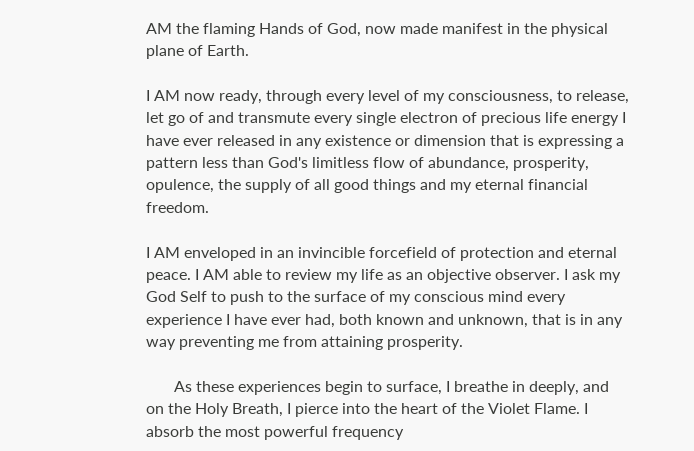AM the flaming Hands of God, now made manifest in the physical plane of Earth.

I AM now ready, through every level of my consciousness, to release, let go of and transmute every single electron of precious life energy I have ever released in any existence or dimension that is expressing a pattern less than God's limitless flow of abundance, prosperity, opulence, the supply of all good things and my eternal financial freedom.

I AM enveloped in an invincible forcefield of protection and eternal peace. I AM able to review my life as an objective observer. I ask my God Self to push to the surface of my conscious mind every experience I have ever had, both known and unknown, that is in any way preventing me from attaining prosperity.

       As these experiences begin to surface, I breathe in deeply, and on the Holy Breath, I pierce into the heart of the Violet Flame. I absorb the most powerful frequency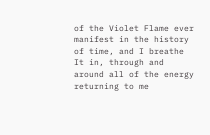of the Violet Flame ever manifest in the history of time, and I breathe It in, through and around all of the energy returning to me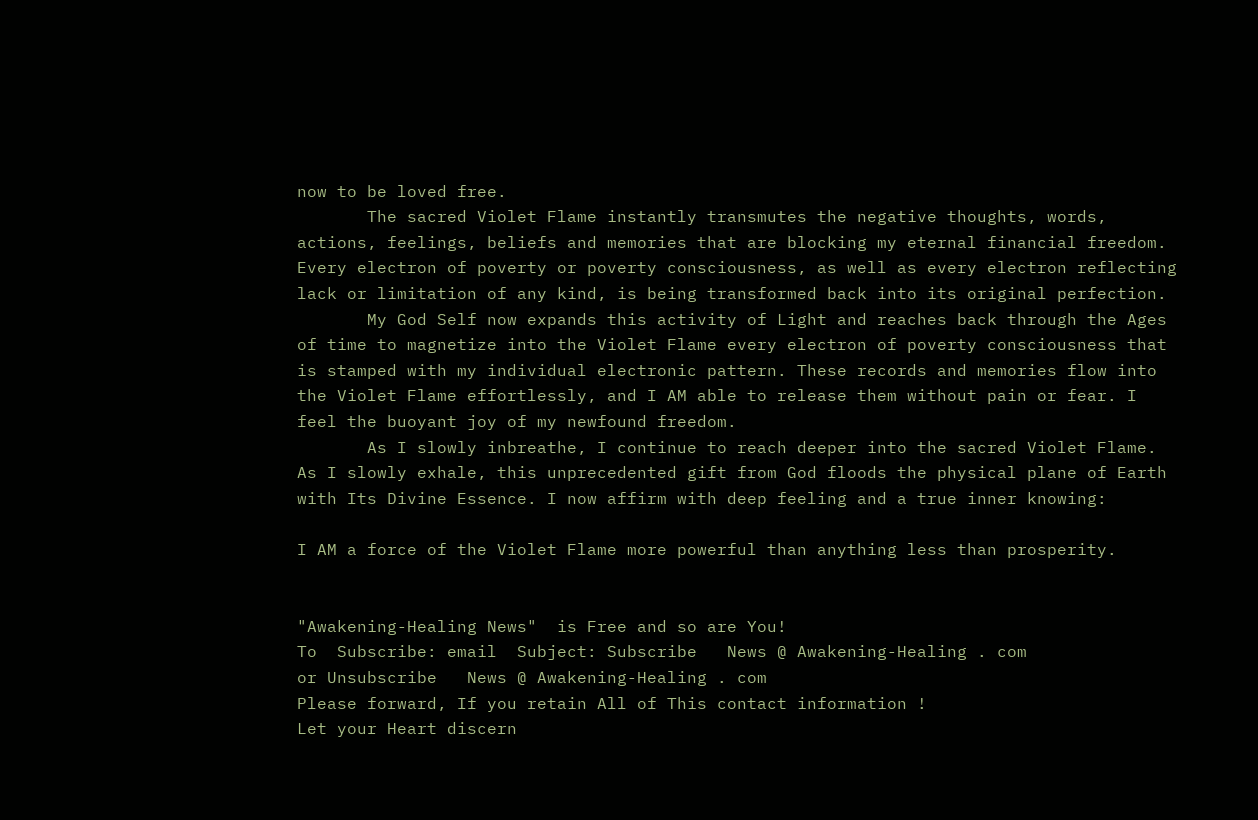now to be loved free.
       The sacred Violet Flame instantly transmutes the negative thoughts, words, actions, feelings, beliefs and memories that are blocking my eternal financial freedom. Every electron of poverty or poverty consciousness, as well as every electron reflecting lack or limitation of any kind, is being transformed back into its original perfection.
       My God Self now expands this activity of Light and reaches back through the Ages of time to magnetize into the Violet Flame every electron of poverty consciousness that is stamped with my individual electronic pattern. These records and memories flow into the Violet Flame effortlessly, and I AM able to release them without pain or fear. I feel the buoyant joy of my newfound freedom.
       As I slowly inbreathe, I continue to reach deeper into the sacred Violet Flame. As I slowly exhale, this unprecedented gift from God floods the physical plane of Earth with Its Divine Essence. I now affirm with deep feeling and a true inner knowing:

I AM a force of the Violet Flame more powerful than anything less than prosperity.


"Awakening-Healing News"  is Free and so are You!
To  Subscribe: email  Subject: Subscribe   News @ Awakening-Healing . com
or Unsubscribe   News @ Awakening-Healing . com
Please forward, If you retain All of This contact information !
Let your Heart discern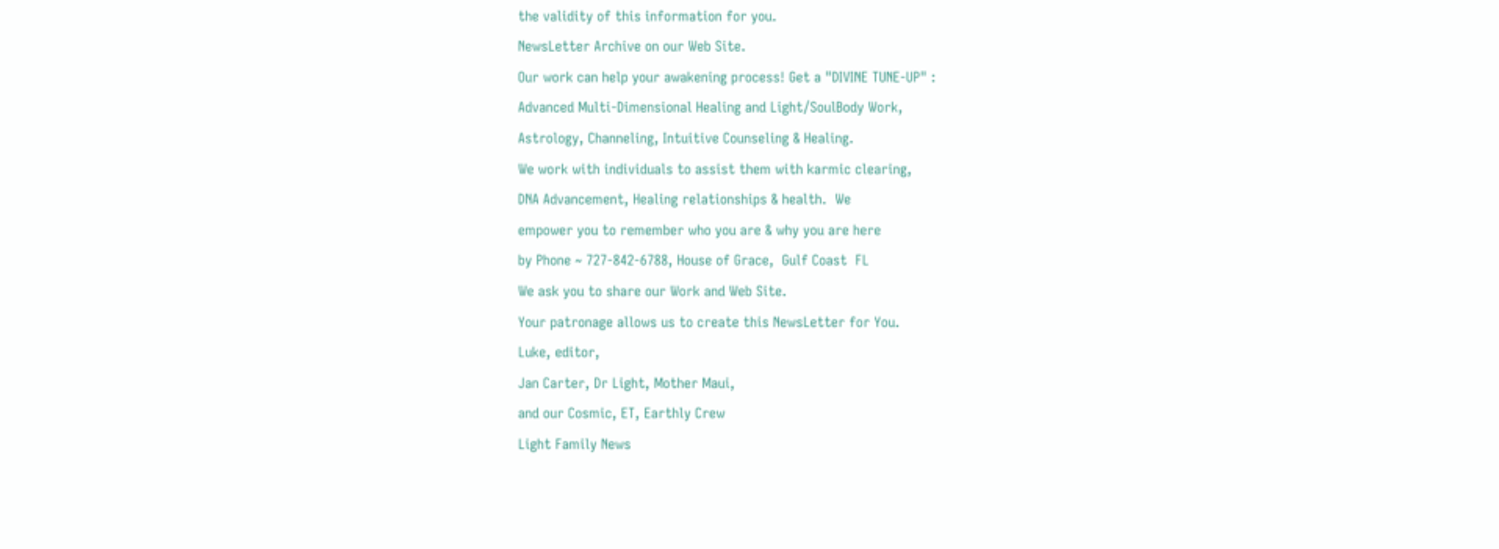the validity of this information for you.
NewsLetter Archive on our Web Site.
Our work can help your awakening process! Get a "DIVINE TUNE-UP" :
Advanced Multi-Dimensional Healing and Light/SoulBody Work,
Astrology, Channeling, Intuitive Counseling & Healing.
We work with individuals to assist them with karmic clearing,
DNA Advancement, Healing relationships & health.  We
empower you to remember who you are & why you are here
by Phone ~ 727-842-6788, House of Grace,  Gulf Coast  FL
We ask you to share our Work and Web Site.
Your patronage allows us to create this NewsLetter for You.
Luke, editor,
Jan Carter, Dr Light, Mother Maui,
and our Cosmic, ET, Earthly Crew
Light Family News